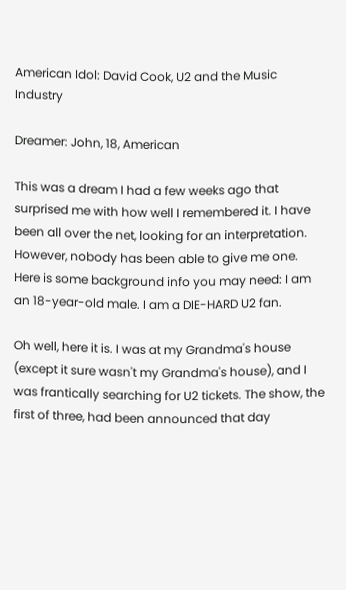American Idol: David Cook, U2 and the Music Industry

Dreamer: John, 18, American

This was a dream I had a few weeks ago that surprised me with how well I remembered it. I have been all over the net, looking for an interpretation. However, nobody has been able to give me one. Here is some background info you may need: I am an 18-year-old male. I am a DIE-HARD U2 fan.

Oh well, here it is. I was at my Grandma's house (except it sure wasn't my Grandma's house), and I was frantically searching for U2 tickets. The show, the first of three, had been announced that day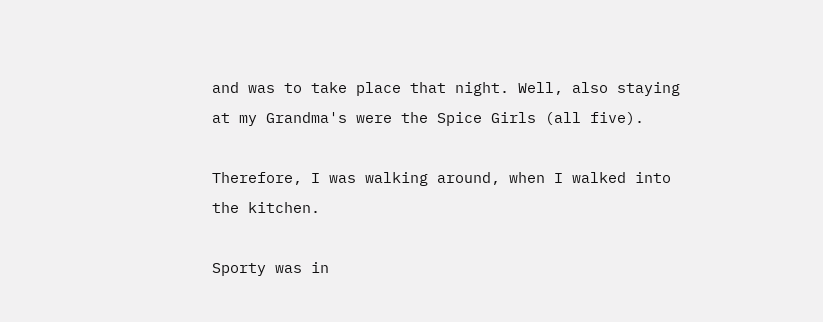and was to take place that night. Well, also staying at my Grandma's were the Spice Girls (all five).

Therefore, I was walking around, when I walked into the kitchen.

Sporty was in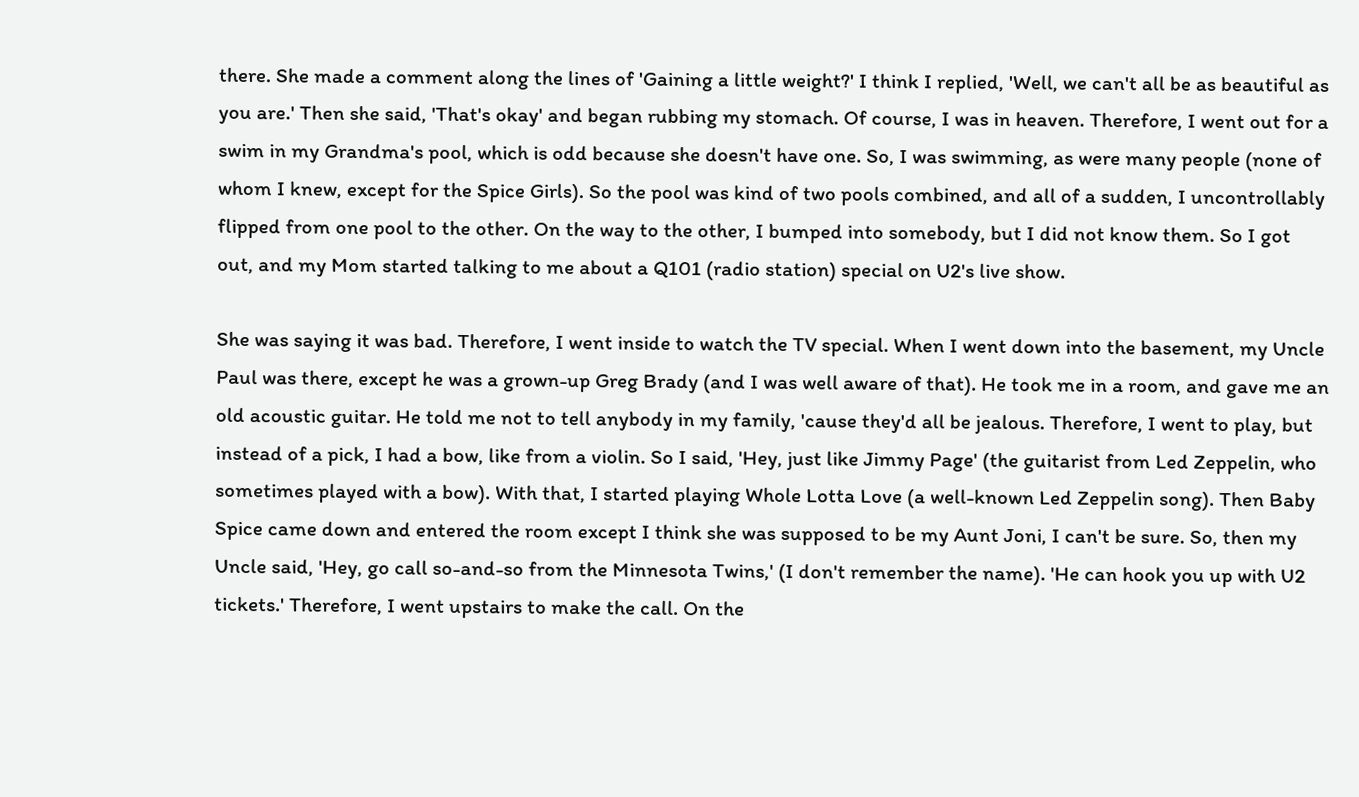there. She made a comment along the lines of 'Gaining a little weight?' I think I replied, 'Well, we can't all be as beautiful as you are.' Then she said, 'That's okay' and began rubbing my stomach. Of course, I was in heaven. Therefore, I went out for a swim in my Grandma's pool, which is odd because she doesn't have one. So, I was swimming, as were many people (none of whom I knew, except for the Spice Girls). So the pool was kind of two pools combined, and all of a sudden, I uncontrollably flipped from one pool to the other. On the way to the other, I bumped into somebody, but I did not know them. So I got out, and my Mom started talking to me about a Q101 (radio station) special on U2's live show.

She was saying it was bad. Therefore, I went inside to watch the TV special. When I went down into the basement, my Uncle Paul was there, except he was a grown-up Greg Brady (and I was well aware of that). He took me in a room, and gave me an old acoustic guitar. He told me not to tell anybody in my family, 'cause they'd all be jealous. Therefore, I went to play, but instead of a pick, I had a bow, like from a violin. So I said, 'Hey, just like Jimmy Page' (the guitarist from Led Zeppelin, who sometimes played with a bow). With that, I started playing Whole Lotta Love (a well-known Led Zeppelin song). Then Baby Spice came down and entered the room except I think she was supposed to be my Aunt Joni, I can't be sure. So, then my Uncle said, 'Hey, go call so-and-so from the Minnesota Twins,' (I don't remember the name). 'He can hook you up with U2 tickets.' Therefore, I went upstairs to make the call. On the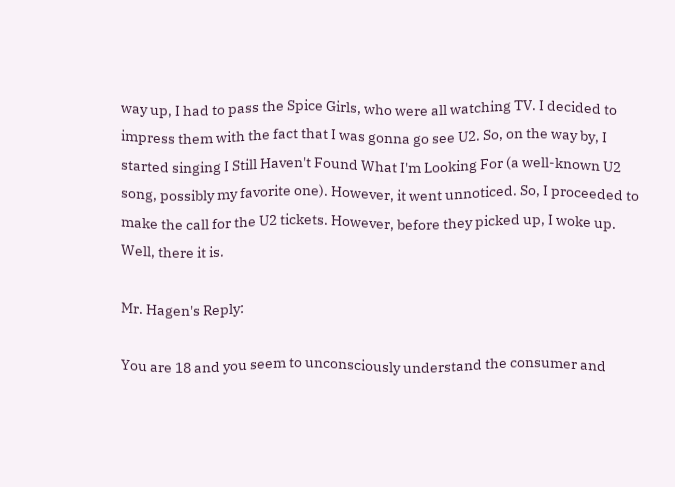way up, I had to pass the Spice Girls, who were all watching TV. I decided to impress them with the fact that I was gonna go see U2. So, on the way by, I started singing I Still Haven't Found What I'm Looking For (a well-known U2 song, possibly my favorite one). However, it went unnoticed. So, I proceeded to make the call for the U2 tickets. However, before they picked up, I woke up. Well, there it is.

Mr. Hagen's Reply:

You are 18 and you seem to unconsciously understand the consumer and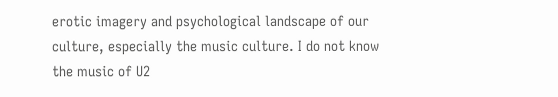erotic imagery and psychological landscape of our culture, especially the music culture. I do not know the music of U2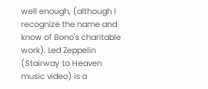well enough, (although I recognize the name and know of Bono's charitable work). Led Zeppelin (Stairway to Heaven music video) is a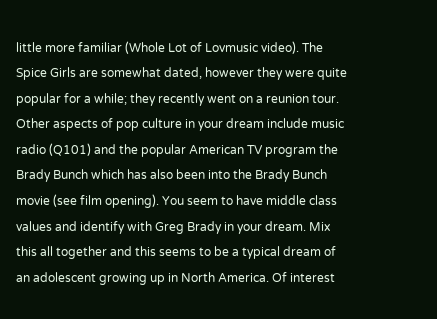little more familiar (Whole Lot of Lovmusic video). The Spice Girls are somewhat dated, however they were quite popular for a while; they recently went on a reunion tour. Other aspects of pop culture in your dream include music radio (Q101) and the popular American TV program the Brady Bunch which has also been into the Brady Bunch movie (see film opening). You seem to have middle class values and identify with Greg Brady in your dream. Mix this all together and this seems to be a typical dream of an adolescent growing up in North America. Of interest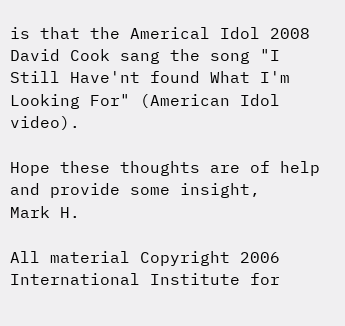is that the Americal Idol 2008 David Cook sang the song "I Still Have'nt found What I'm Looking For" (American Idol video).

Hope these thoughts are of help and provide some insight,
Mark H.

All material Copyright 2006 International Institute for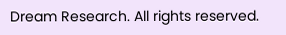Dream Research. All rights reserved.